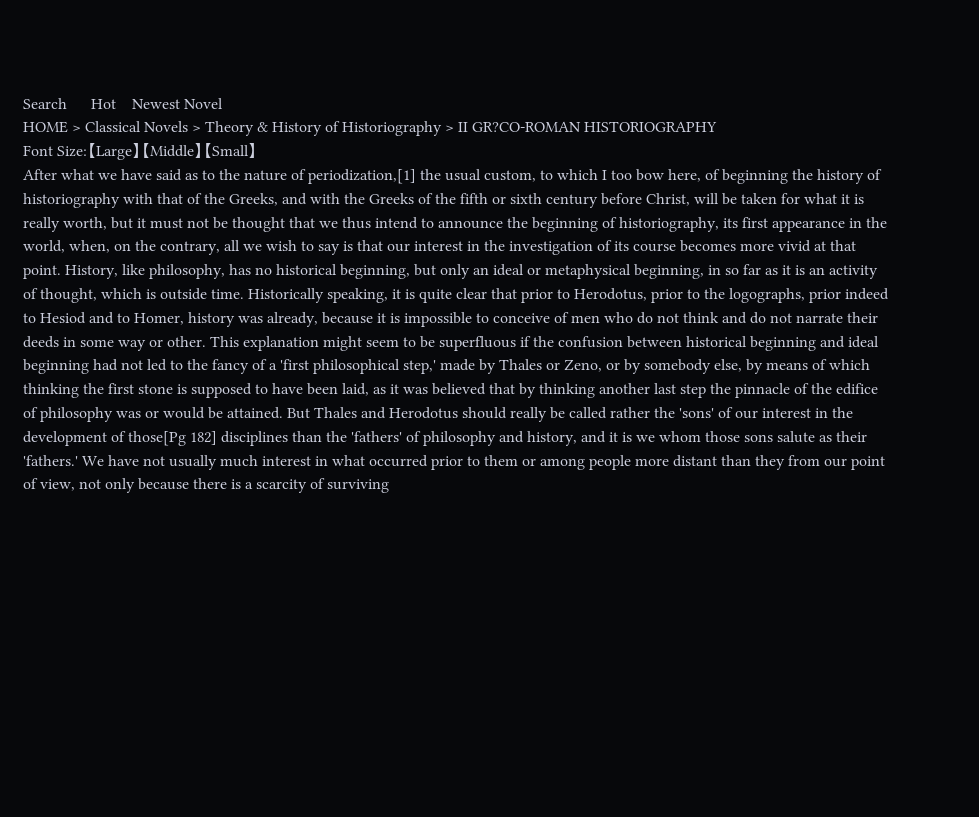Search      Hot    Newest Novel
HOME > Classical Novels > Theory & History of Historiography > II GR?CO-ROMAN HISTORIOGRAPHY
Font Size:【Large】【Middle】【Small】
After what we have said as to the nature of periodization,[1] the usual custom, to which I too bow here, of beginning the history of historiography with that of the Greeks, and with the Greeks of the fifth or sixth century before Christ, will be taken for what it is really worth, but it must not be thought that we thus intend to announce the beginning of historiography, its first appearance in the world, when, on the contrary, all we wish to say is that our interest in the investigation of its course becomes more vivid at that point. History, like philosophy, has no historical beginning, but only an ideal or metaphysical beginning, in so far as it is an activity of thought, which is outside time. Historically speaking, it is quite clear that prior to Herodotus, prior to the logographs, prior indeed to Hesiod and to Homer, history was already, because it is impossible to conceive of men who do not think and do not narrate their deeds in some way or other. This explanation might seem to be superfluous if the confusion between historical beginning and ideal beginning had not led to the fancy of a 'first philosophical step,' made by Thales or Zeno, or by somebody else, by means of which thinking the first stone is supposed to have been laid, as it was believed that by thinking another last step the pinnacle of the edifice of philosophy was or would be attained. But Thales and Herodotus should really be called rather the 'sons' of our interest in the development of those[Pg 182] disciplines than the 'fathers' of philosophy and history, and it is we whom those sons salute as their 'fathers.' We have not usually much interest in what occurred prior to them or among people more distant than they from our point of view, not only because there is a scarcity of surviving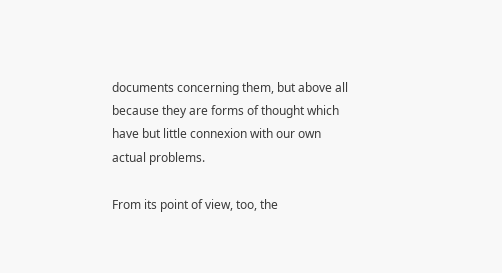documents concerning them, but above all because they are forms of thought which have but little connexion with our own actual problems.

From its point of view, too, the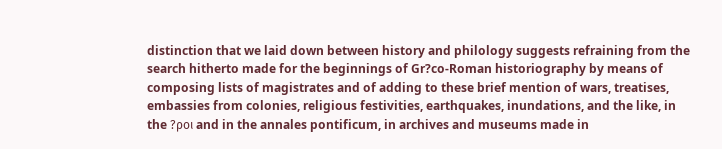distinction that we laid down between history and philology suggests refraining from the search hitherto made for the beginnings of Gr?co-Roman historiography by means of composing lists of magistrates and of adding to these brief mention of wars, treatises, embassies from colonies, religious festivities, earthquakes, inundations, and the like, in the ?ροι and in the annales pontificum, in archives and museums made in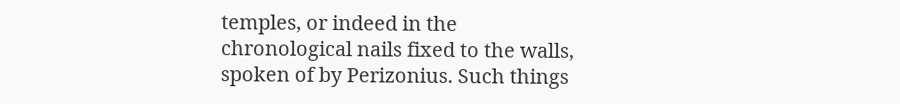temples, or indeed in the chronological nails fixed to the walls, spoken of by Perizonius. Such things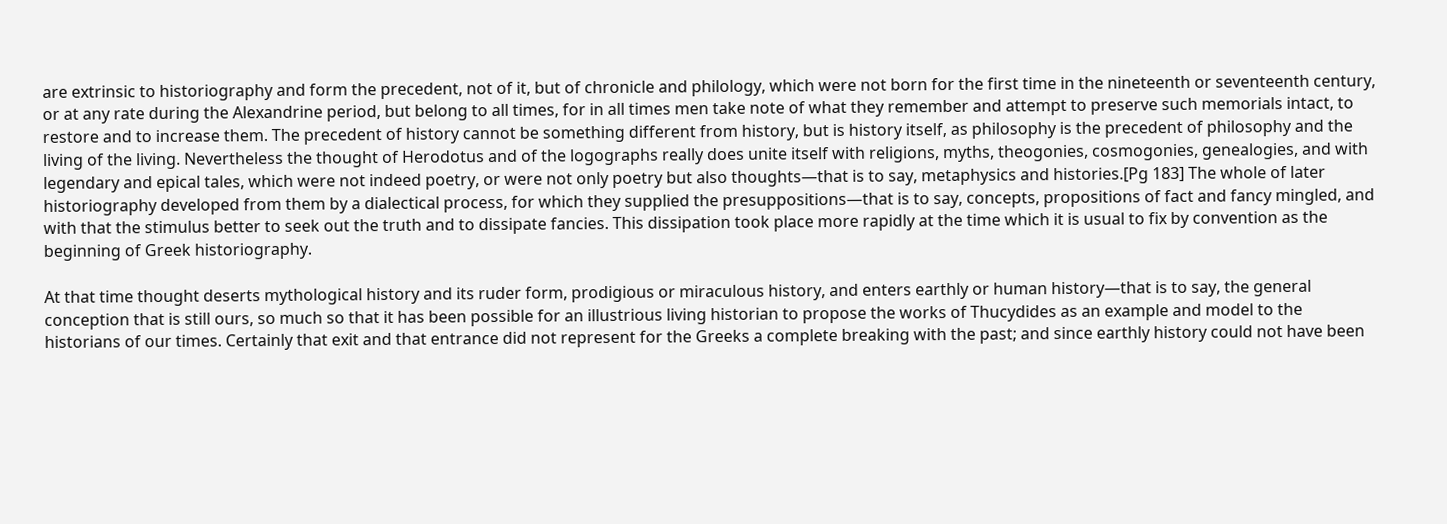are extrinsic to historiography and form the precedent, not of it, but of chronicle and philology, which were not born for the first time in the nineteenth or seventeenth century, or at any rate during the Alexandrine period, but belong to all times, for in all times men take note of what they remember and attempt to preserve such memorials intact, to restore and to increase them. The precedent of history cannot be something different from history, but is history itself, as philosophy is the precedent of philosophy and the living of the living. Nevertheless the thought of Herodotus and of the logographs really does unite itself with religions, myths, theogonies, cosmogonies, genealogies, and with legendary and epical tales, which were not indeed poetry, or were not only poetry but also thoughts—that is to say, metaphysics and histories.[Pg 183] The whole of later historiography developed from them by a dialectical process, for which they supplied the presuppositions—that is to say, concepts, propositions of fact and fancy mingled, and with that the stimulus better to seek out the truth and to dissipate fancies. This dissipation took place more rapidly at the time which it is usual to fix by convention as the beginning of Greek historiography.

At that time thought deserts mythological history and its ruder form, prodigious or miraculous history, and enters earthly or human history—that is to say, the general conception that is still ours, so much so that it has been possible for an illustrious living historian to propose the works of Thucydides as an example and model to the historians of our times. Certainly that exit and that entrance did not represent for the Greeks a complete breaking with the past; and since earthly history could not have been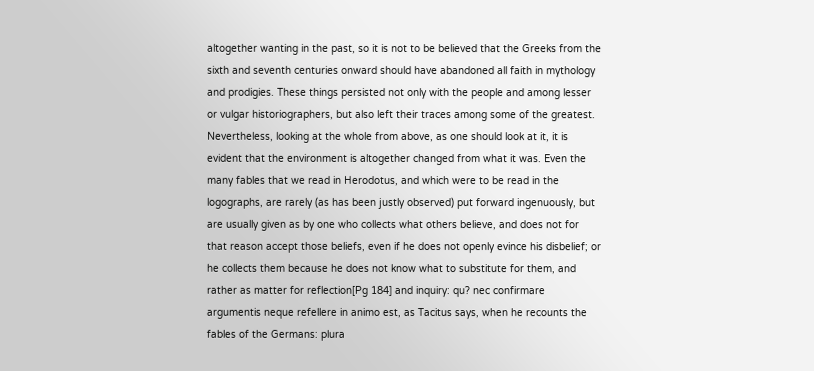altogether wanting in the past, so it is not to be believed that the Greeks from the sixth and seventh centuries onward should have abandoned all faith in mythology and prodigies. These things persisted not only with the people and among lesser or vulgar historiographers, but also left their traces among some of the greatest. Nevertheless, looking at the whole from above, as one should look at it, it is evident that the environment is altogether changed from what it was. Even the many fables that we read in Herodotus, and which were to be read in the logographs, are rarely (as has been justly observed) put forward ingenuously, but are usually given as by one who collects what others believe, and does not for that reason accept those beliefs, even if he does not openly evince his disbelief; or he collects them because he does not know what to substitute for them, and rather as matter for reflection[Pg 184] and inquiry: qu? nec confirmare argumentis neque refellere in animo est, as Tacitus says, when he recounts the fables of the Germans: plura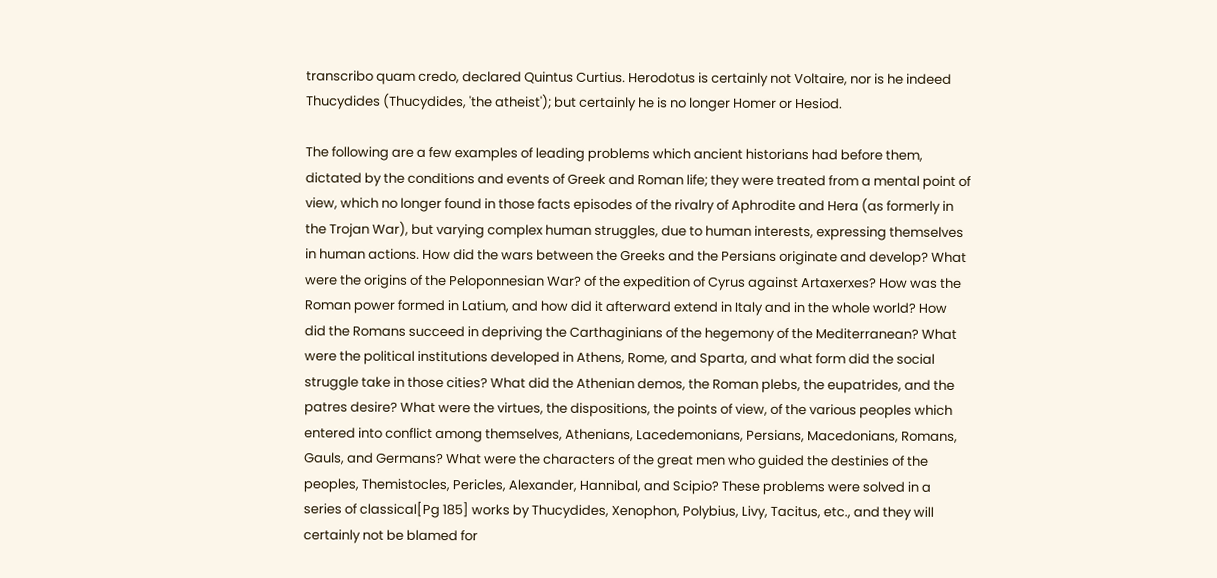transcribo quam credo, declared Quintus Curtius. Herodotus is certainly not Voltaire, nor is he indeed Thucydides (Thucydides, 'the atheist'); but certainly he is no longer Homer or Hesiod.

The following are a few examples of leading problems which ancient historians had before them, dictated by the conditions and events of Greek and Roman life; they were treated from a mental point of view, which no longer found in those facts episodes of the rivalry of Aphrodite and Hera (as formerly in the Trojan War), but varying complex human struggles, due to human interests, expressing themselves in human actions. How did the wars between the Greeks and the Persians originate and develop? What were the origins of the Peloponnesian War? of the expedition of Cyrus against Artaxerxes? How was the Roman power formed in Latium, and how did it afterward extend in Italy and in the whole world? How did the Romans succeed in depriving the Carthaginians of the hegemony of the Mediterranean? What were the political institutions developed in Athens, Rome, and Sparta, and what form did the social struggle take in those cities? What did the Athenian demos, the Roman plebs, the eupatrides, and the patres desire? What were the virtues, the dispositions, the points of view, of the various peoples which entered into conflict among themselves, Athenians, Lacedemonians, Persians, Macedonians, Romans, Gauls, and Germans? What were the characters of the great men who guided the destinies of the peoples, Themistocles, Pericles, Alexander, Hannibal, and Scipio? These problems were solved in a series of classical[Pg 185] works by Thucydides, Xenophon, Polybius, Livy, Tacitus, etc., and they will certainly not be blamed for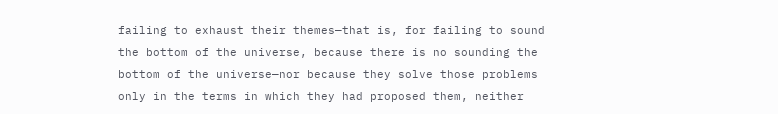failing to exhaust their themes—that is, for failing to sound the bottom of the universe, because there is no sounding the bottom of the universe—nor because they solve those problems only in the terms in which they had proposed them, neither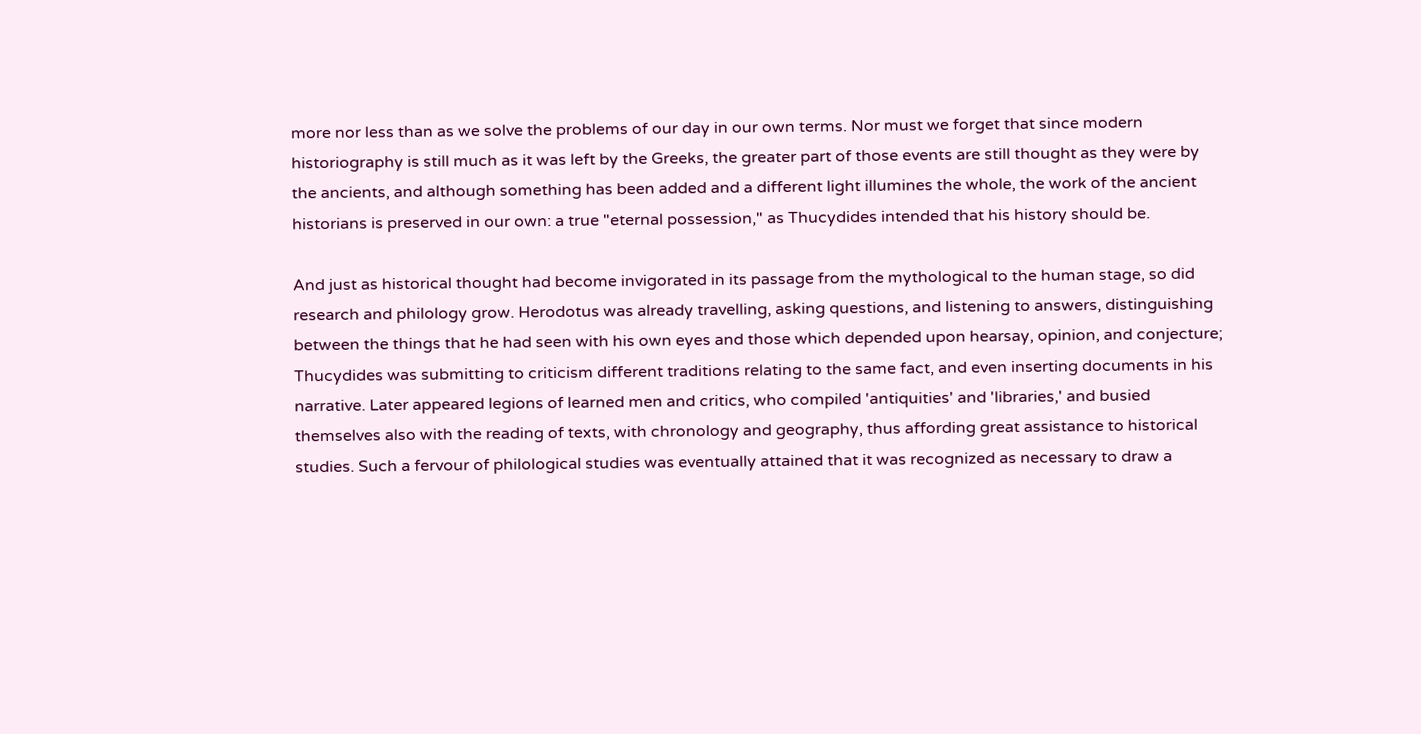more nor less than as we solve the problems of our day in our own terms. Nor must we forget that since modern historiography is still much as it was left by the Greeks, the greater part of those events are still thought as they were by the ancients, and although something has been added and a different light illumines the whole, the work of the ancient historians is preserved in our own: a true "eternal possession," as Thucydides intended that his history should be.

And just as historical thought had become invigorated in its passage from the mythological to the human stage, so did research and philology grow. Herodotus was already travelling, asking questions, and listening to answers, distinguishing between the things that he had seen with his own eyes and those which depended upon hearsay, opinion, and conjecture; Thucydides was submitting to criticism different traditions relating to the same fact, and even inserting documents in his narrative. Later appeared legions of learned men and critics, who compiled 'antiquities' and 'libraries,' and busied themselves also with the reading of texts, with chronology and geography, thus affording great assistance to historical studies. Such a fervour of philological studies was eventually attained that it was recognized as necessary to draw a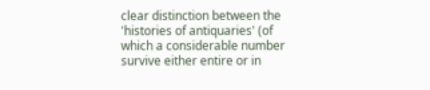clear distinction between the 'histories of antiquaries' (of which a considerable number survive either entire or in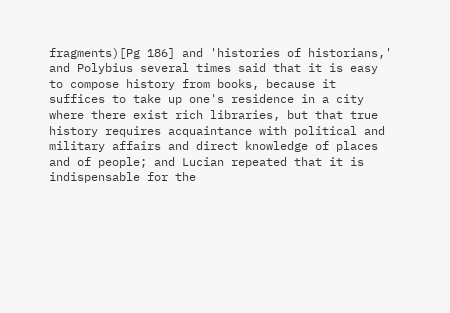fragments)[Pg 186] and 'histories of historians,' and Polybius several times said that it is easy to compose history from books, because it suffices to take up one's residence in a city where there exist rich libraries, but that true history requires acquaintance with political and military affairs and direct knowledge of places and of people; and Lucian repeated that it is indispensable for the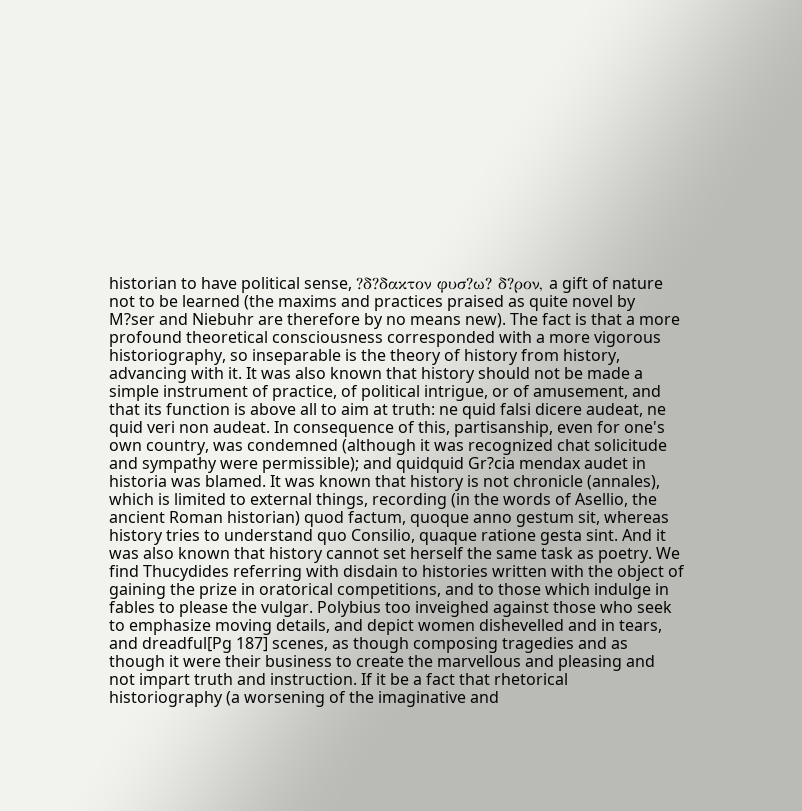historian to have political sense, ?δ?δακτον φυσ?ω? δ?ρον, a gift of nature not to be learned (the maxims and practices praised as quite novel by M?ser and Niebuhr are therefore by no means new). The fact is that a more profound theoretical consciousness corresponded with a more vigorous historiography, so inseparable is the theory of history from history, advancing with it. It was also known that history should not be made a simple instrument of practice, of political intrigue, or of amusement, and that its function is above all to aim at truth: ne quid falsi dicere audeat, ne quid veri non audeat. In consequence of this, partisanship, even for one's own country, was condemned (although it was recognized chat solicitude and sympathy were permissible); and quidquid Gr?cia mendax audet in historia was blamed. It was known that history is not chronicle (annales), which is limited to external things, recording (in the words of Asellio, the ancient Roman historian) quod factum, quoque anno gestum sit, whereas history tries to understand quo Consilio, quaque ratione gesta sint. And it was also known that history cannot set herself the same task as poetry. We find Thucydides referring with disdain to histories written with the object of gaining the prize in oratorical competitions, and to those which indulge in fables to please the vulgar. Polybius too inveighed against those who seek to emphasize moving details, and depict women dishevelled and in tears, and dreadful[Pg 187] scenes, as though composing tragedies and as though it were their business to create the marvellous and pleasing and not impart truth and instruction. If it be a fact that rhetorical historiography (a worsening of the imaginative and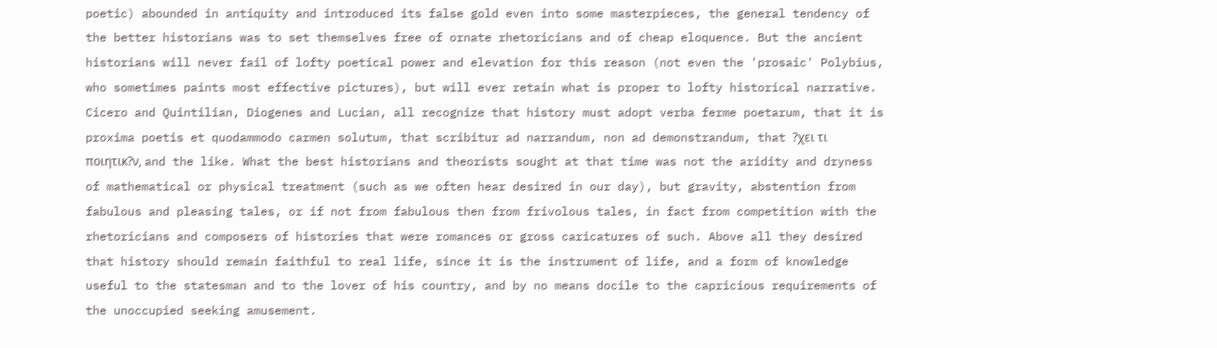poetic) abounded in antiquity and introduced its false gold even into some masterpieces, the general tendency of the better historians was to set themselves free of ornate rhetoricians and of cheap eloquence. But the ancient historians will never fail of lofty poetical power and elevation for this reason (not even the 'prosaic' Polybius, who sometimes paints most effective pictures), but will ever retain what is proper to lofty historical narrative. Cicero and Quintilian, Diogenes and Lucian, all recognize that history must adopt verba ferme poetarum, that it is proxima poetis et quodammodo carmen solutum, that scribitur ad narrandum, non ad demonstrandum, that ?χει τι ποιητικ?ν, and the like. What the best historians and theorists sought at that time was not the aridity and dryness of mathematical or physical treatment (such as we often hear desired in our day), but gravity, abstention from fabulous and pleasing tales, or if not from fabulous then from frivolous tales, in fact from competition with the rhetoricians and composers of histories that were romances or gross caricatures of such. Above all they desired that history should remain faithful to real life, since it is the instrument of life, and a form of knowledge useful to the statesman and to the lover of his country, and by no means docile to the capricious requirements of the unoccupied seeking amusement.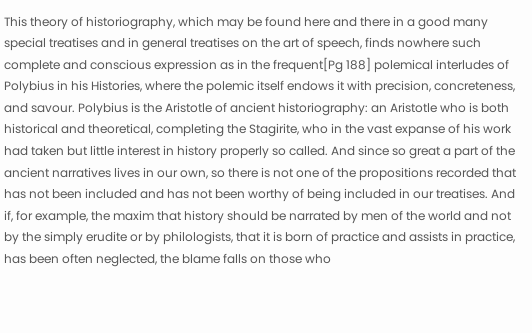This theory of historiography, which may be found here and there in a good many special treatises and in general treatises on the art of speech, finds nowhere such complete and conscious expression as in the frequent[Pg 188] polemical interludes of Polybius in his Histories, where the polemic itself endows it with precision, concreteness, and savour. Polybius is the Aristotle of ancient historiography: an Aristotle who is both historical and theoretical, completing the Stagirite, who in the vast expanse of his work had taken but little interest in history properly so called. And since so great a part of the ancient narratives lives in our own, so there is not one of the propositions recorded that has not been included and has not been worthy of being included in our treatises. And if, for example, the maxim that history should be narrated by men of the world and not by the simply erudite or by philologists, that it is born of practice and assists in practice, has been often neglected, the blame falls on those who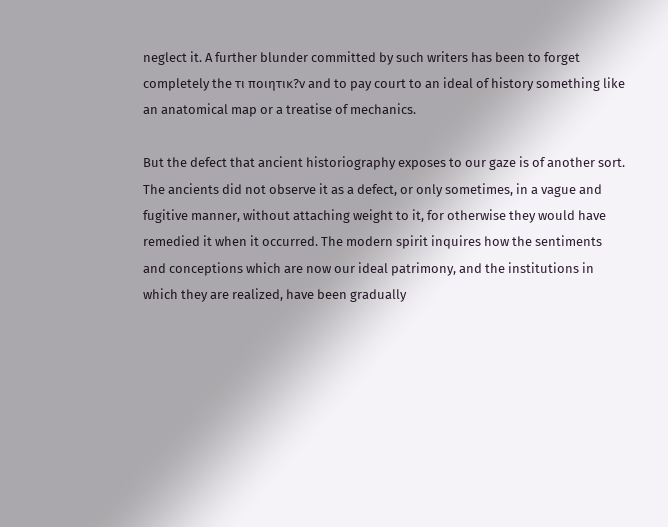neglect it. A further blunder committed by such writers has been to forget completely the τι ποιητικ?ν and to pay court to an ideal of history something like an anatomical map or a treatise of mechanics.

But the defect that ancient historiography exposes to our gaze is of another sort. The ancients did not observe it as a defect, or only sometimes, in a vague and fugitive manner, without attaching weight to it, for otherwise they would have remedied it when it occurred. The modern spirit inquires how the sentiments and conceptions which are now our ideal patrimony, and the institutions in which they are realized, have been gradually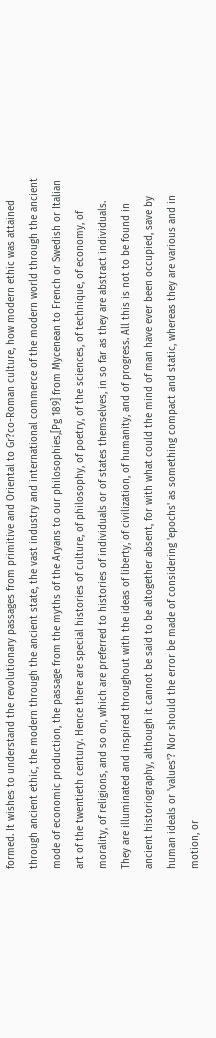formed. It wishes to understand the revolutionary passages from primitive and Oriental to Gr?co-Roman culture, how modern ethic was attained through ancient ethic, the modern through the ancient state, the vast industry and international commerce of the modern world through the ancient mode of economic production, the passage from the myths of the Aryans to our philosophies,[Pg 189] from Mycenean to French or Swedish or Italian art of the twentieth century. Hence there are special histories of culture, of philosophy, of poetry, of the sciences, of technique, of economy, of morality, of religions, and so on, which are preferred to histories of individuals or of states themselves, in so far as they are abstract individuals. They are illuminated and inspired throughout with the ideas of liberty, of civilization, of humanity, and of progress. All this is not to be found in ancient historiography, although it cannot be said to be altogether absent, for with what could the mind of man have ever been occupied, save by human ideals or 'values'? Nor should the error be made of considering 'epochs' as something compact and static, whereas they are various and in motion, or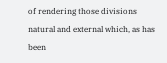of rendering those divisions natural and external which, as has been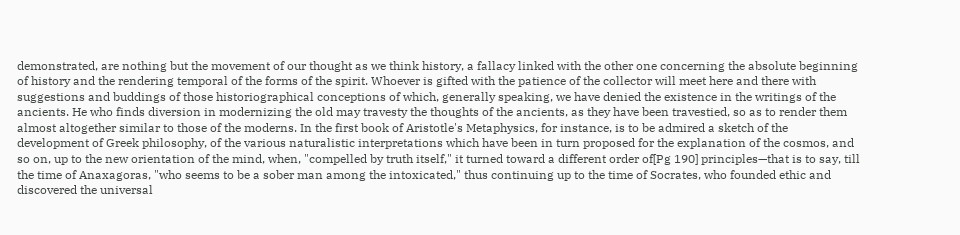demonstrated, are nothing but the movement of our thought as we think history, a fallacy linked with the other one concerning the absolute beginning of history and the rendering temporal of the forms of the spirit. Whoever is gifted with the patience of the collector will meet here and there with suggestions and buddings of those historiographical conceptions of which, generally speaking, we have denied the existence in the writings of the ancients. He who finds diversion in modernizing the old may travesty the thoughts of the ancients, as they have been travestied, so as to render them almost altogether similar to those of the moderns. In the first book of Aristotle's Metaphysics, for instance, is to be admired a sketch of the development of Greek philosophy, of the various naturalistic interpretations which have been in turn proposed for the explanation of the cosmos, and so on, up to the new orientation of the mind, when, "compelled by truth itself," it turned toward a different order of[Pg 190] principles—that is to say, till the time of Anaxagoras, "who seems to be a sober man among the intoxicated," thus continuing up to the time of Socrates, who founded ethic and discovered the universal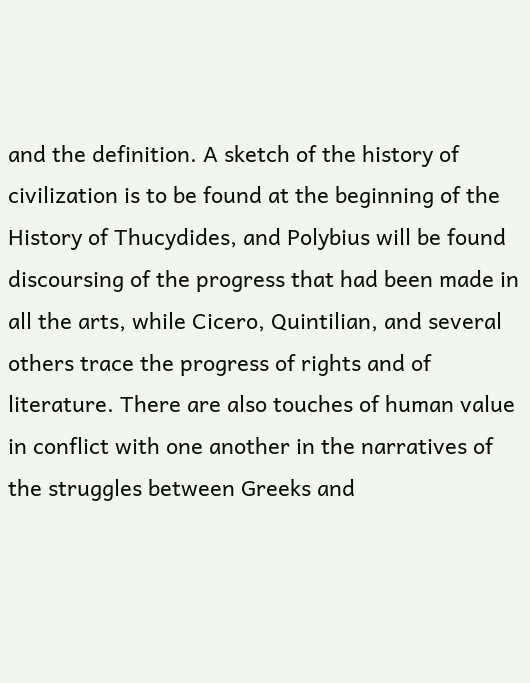and the definition. A sketch of the history of civilization is to be found at the beginning of the History of Thucydides, and Polybius will be found discoursing of the progress that had been made in all the arts, while Cicero, Quintilian, and several others trace the progress of rights and of literature. There are also touches of human value in conflict with one another in the narratives of the struggles between Greeks and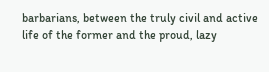barbarians, between the truly civil and active life of the former and the proud, lazy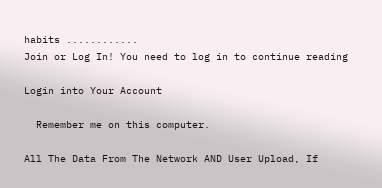habits ............
Join or Log In! You need to log in to continue reading

Login into Your Account

  Remember me on this computer.

All The Data From The Network AND User Upload, If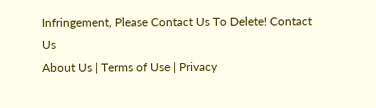Infringement, Please Contact Us To Delete! Contact Us
About Us | Terms of Use | Privacy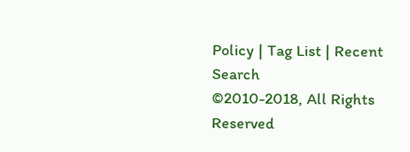Policy | Tag List | Recent Search
©2010-2018, All Rights Reserved